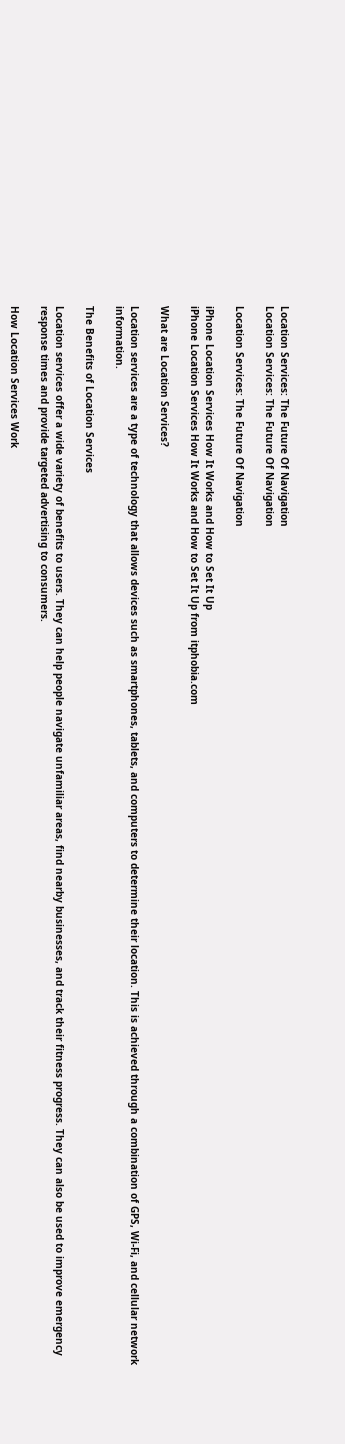Location Services: The Future Of Navigation
Location Services: The Future Of Navigation

Location Services: The Future Of Navigation

iPhone Location Services How It Works and How to Set It Up
iPhone Location Services How It Works and How to Set It Up from itphobia.com

What are Location Services?

Location services are a type of technology that allows devices such as smartphones, tablets, and computers to determine their location. This is achieved through a combination of GPS, Wi-Fi, and cellular network information.

The Benefits of Location Services

Location services offer a wide variety of benefits to users. They can help people navigate unfamiliar areas, find nearby businesses, and track their fitness progress. They can also be used to improve emergency response times and provide targeted advertising to consumers.

How Location Services Work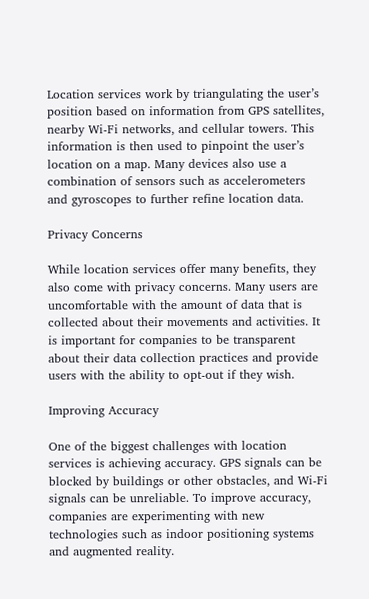Location services work by triangulating the user’s position based on information from GPS satellites, nearby Wi-Fi networks, and cellular towers. This information is then used to pinpoint the user’s location on a map. Many devices also use a combination of sensors such as accelerometers and gyroscopes to further refine location data.

Privacy Concerns

While location services offer many benefits, they also come with privacy concerns. Many users are uncomfortable with the amount of data that is collected about their movements and activities. It is important for companies to be transparent about their data collection practices and provide users with the ability to opt-out if they wish.

Improving Accuracy

One of the biggest challenges with location services is achieving accuracy. GPS signals can be blocked by buildings or other obstacles, and Wi-Fi signals can be unreliable. To improve accuracy, companies are experimenting with new technologies such as indoor positioning systems and augmented reality.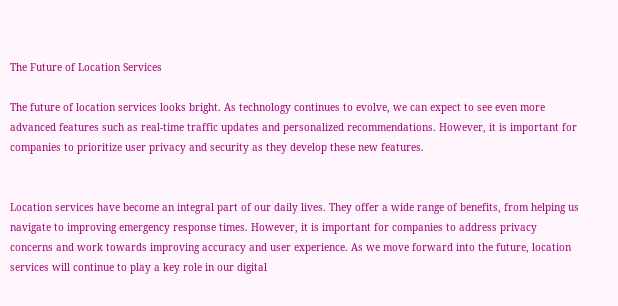The Future of Location Services

The future of location services looks bright. As technology continues to evolve, we can expect to see even more advanced features such as real-time traffic updates and personalized recommendations. However, it is important for companies to prioritize user privacy and security as they develop these new features.


Location services have become an integral part of our daily lives. They offer a wide range of benefits, from helping us navigate to improving emergency response times. However, it is important for companies to address privacy concerns and work towards improving accuracy and user experience. As we move forward into the future, location services will continue to play a key role in our digital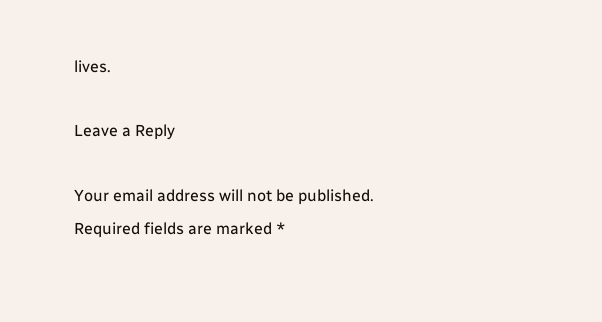lives.

Leave a Reply

Your email address will not be published. Required fields are marked *